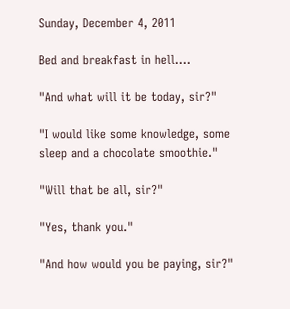Sunday, December 4, 2011

Bed and breakfast in hell....

"And what will it be today, sir?"

"I would like some knowledge, some sleep and a chocolate smoothie."

"Will that be all, sir?"

"Yes, thank you."

"And how would you be paying, sir?"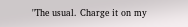"The usual. Charge it on my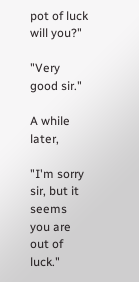pot of luck will you?"

"Very good sir."

A while later,

"I'm sorry sir, but it seems you are out of luck."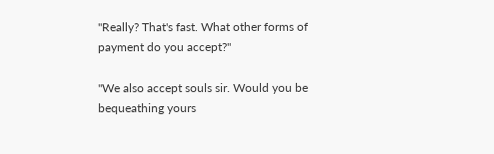"Really? That's fast. What other forms of payment do you accept?"

"We also accept souls sir. Would you be bequeathing yours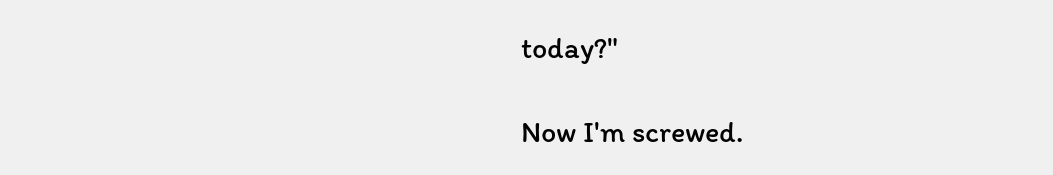today?"

Now I'm screwed.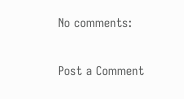No comments:

Post a Comment